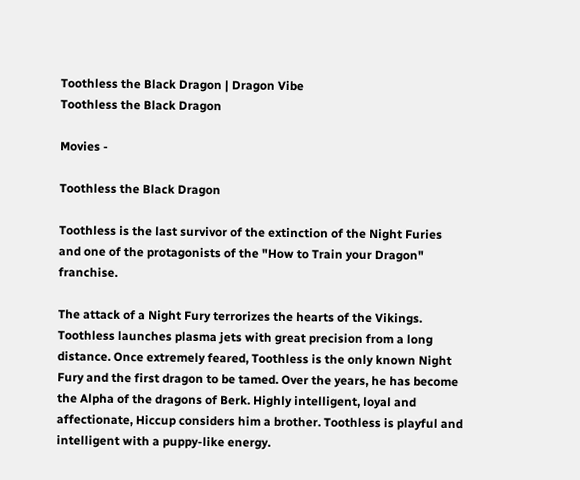Toothless the Black Dragon | Dragon Vibe
Toothless the Black Dragon

Movies -

Toothless the Black Dragon

Toothless is the last survivor of the extinction of the Night Furies and one of the protagonists of the "How to Train your Dragon" franchise.

The attack of a Night Fury terrorizes the hearts of the Vikings. Toothless launches plasma jets with great precision from a long distance. Once extremely feared, Toothless is the only known Night Fury and the first dragon to be tamed. Over the years, he has become the Alpha of the dragons of Berk. Highly intelligent, loyal and affectionate, Hiccup considers him a brother. Toothless is playful and intelligent with a puppy-like energy.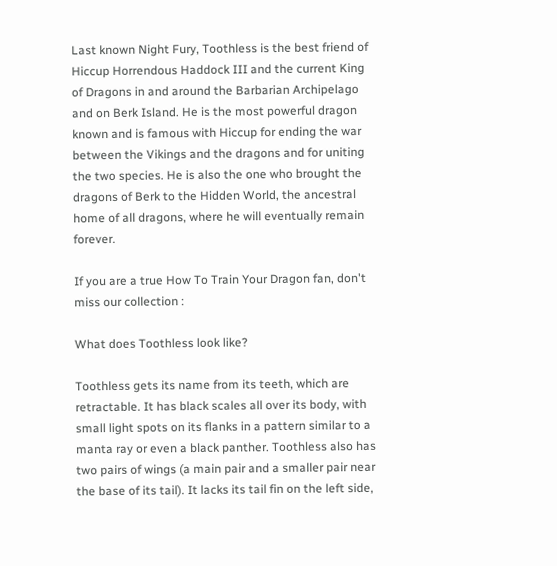Last known Night Fury, Toothless is the best friend of Hiccup Horrendous Haddock III and the current King of Dragons in and around the Barbarian Archipelago and on Berk Island. He is the most powerful dragon known and is famous with Hiccup for ending the war between the Vikings and the dragons and for uniting the two species. He is also the one who brought the dragons of Berk to the Hidden World, the ancestral home of all dragons, where he will eventually remain forever.

If you are a true How To Train Your Dragon fan, don't miss our collection :

What does Toothless look like?

Toothless gets its name from its teeth, which are retractable. It has black scales all over its body, with small light spots on its flanks in a pattern similar to a manta ray or even a black panther. Toothless also has two pairs of wings (a main pair and a smaller pair near the base of its tail). It lacks its tail fin on the left side,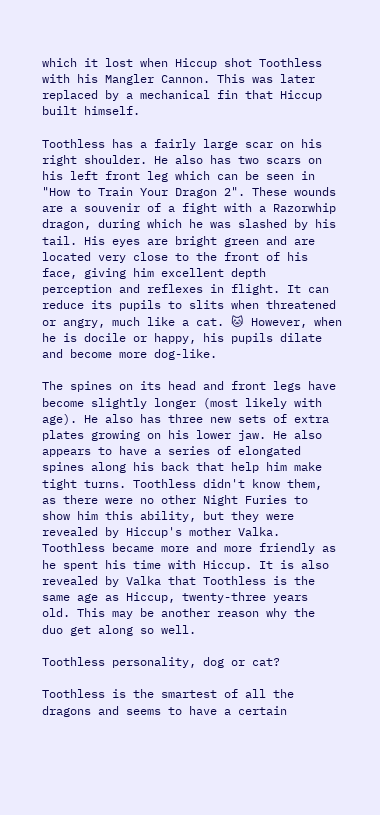which it lost when Hiccup shot Toothless with his Mangler Cannon. This was later replaced by a mechanical fin that Hiccup built himself.

Toothless has a fairly large scar on his right shoulder. He also has two scars on his left front leg which can be seen in "How to Train Your Dragon 2". These wounds are a souvenir of a fight with a Razorwhip dragon, during which he was slashed by his tail. His eyes are bright green and are located very close to the front of his face, giving him excellent depth perception and reflexes in flight. It can reduce its pupils to slits when threatened or angry, much like a cat. 🐱 However, when he is docile or happy, his pupils dilate and become more dog-like.

The spines on its head and front legs have become slightly longer (most likely with age). He also has three new sets of extra plates growing on his lower jaw. He also appears to have a series of elongated spines along his back that help him make tight turns. Toothless didn't know them, as there were no other Night Furies to show him this ability, but they were revealed by Hiccup's mother Valka. Toothless became more and more friendly as he spent his time with Hiccup. It is also revealed by Valka that Toothless is the same age as Hiccup, twenty-three years old. This may be another reason why the duo get along so well.

Toothless personality, dog or cat?

Toothless is the smartest of all the dragons and seems to have a certain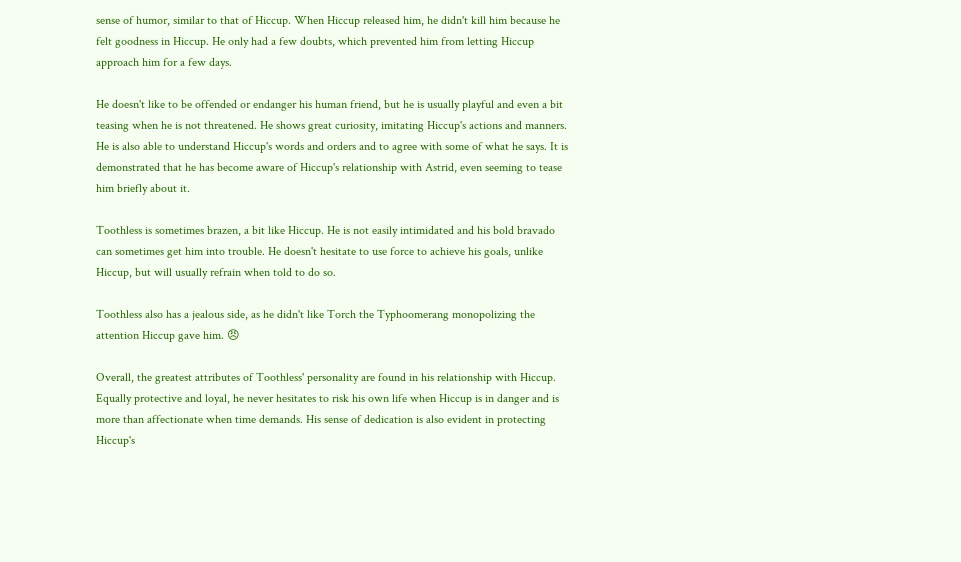sense of humor, similar to that of Hiccup. When Hiccup released him, he didn't kill him because he felt goodness in Hiccup. He only had a few doubts, which prevented him from letting Hiccup approach him for a few days.

He doesn't like to be offended or endanger his human friend, but he is usually playful and even a bit teasing when he is not threatened. He shows great curiosity, imitating Hiccup's actions and manners. He is also able to understand Hiccup's words and orders and to agree with some of what he says. It is demonstrated that he has become aware of Hiccup's relationship with Astrid, even seeming to tease him briefly about it.

Toothless is sometimes brazen, a bit like Hiccup. He is not easily intimidated and his bold bravado can sometimes get him into trouble. He doesn't hesitate to use force to achieve his goals, unlike Hiccup, but will usually refrain when told to do so.

Toothless also has a jealous side, as he didn't like Torch the Typhoomerang monopolizing the attention Hiccup gave him. 😠

Overall, the greatest attributes of Toothless' personality are found in his relationship with Hiccup. Equally protective and loyal, he never hesitates to risk his own life when Hiccup is in danger and is more than affectionate when time demands. His sense of dedication is also evident in protecting Hiccup's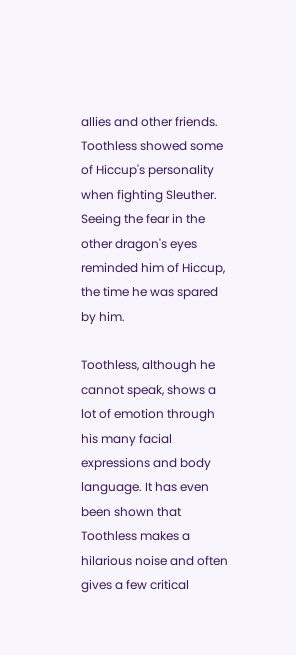allies and other friends. Toothless showed some of Hiccup's personality when fighting Sleuther. Seeing the fear in the other dragon's eyes reminded him of Hiccup, the time he was spared by him.

Toothless, although he cannot speak, shows a lot of emotion through his many facial expressions and body language. It has even been shown that Toothless makes a hilarious noise and often gives a few critical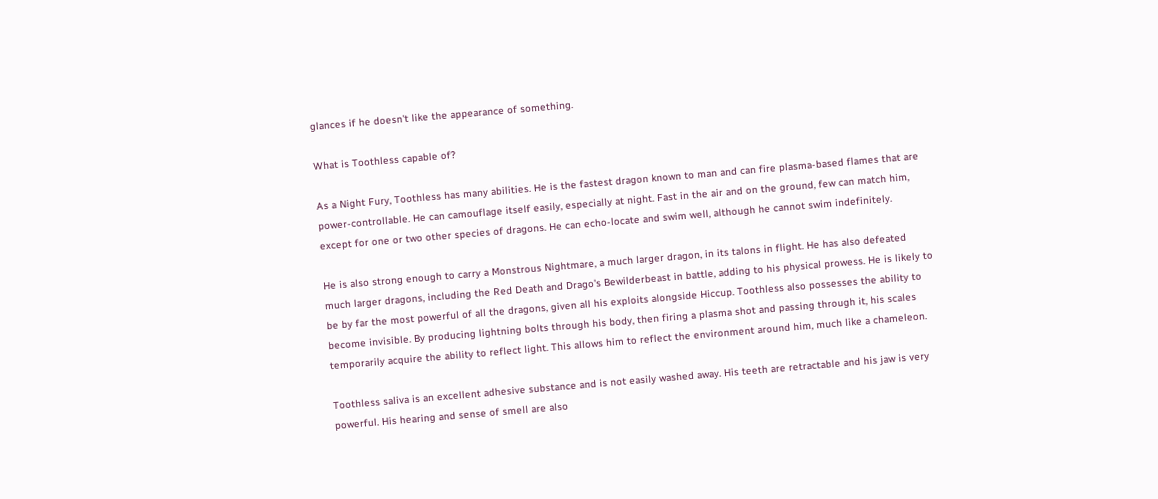glances if he doesn't like the appearance of something.

What is Toothless capable of?

As a Night Fury, Toothless has many abilities. He is the fastest dragon known to man and can fire plasma-based flames that are power-controllable. He can camouflage itself easily, especially at night. Fast in the air and on the ground, few can match him, except for one or two other species of dragons. He can echo-locate and swim well, although he cannot swim indefinitely.

He is also strong enough to carry a Monstrous Nightmare, a much larger dragon, in its talons in flight. He has also defeated much larger dragons, including the Red Death and Drago's Bewilderbeast in battle, adding to his physical prowess. He is likely to be by far the most powerful of all the dragons, given all his exploits alongside Hiccup. Toothless also possesses the ability to become invisible. By producing lightning bolts through his body, then firing a plasma shot and passing through it, his scales temporarily acquire the ability to reflect light. This allows him to reflect the environment around him, much like a chameleon.

Toothless saliva is an excellent adhesive substance and is not easily washed away. His teeth are retractable and his jaw is very powerful. His hearing and sense of smell are also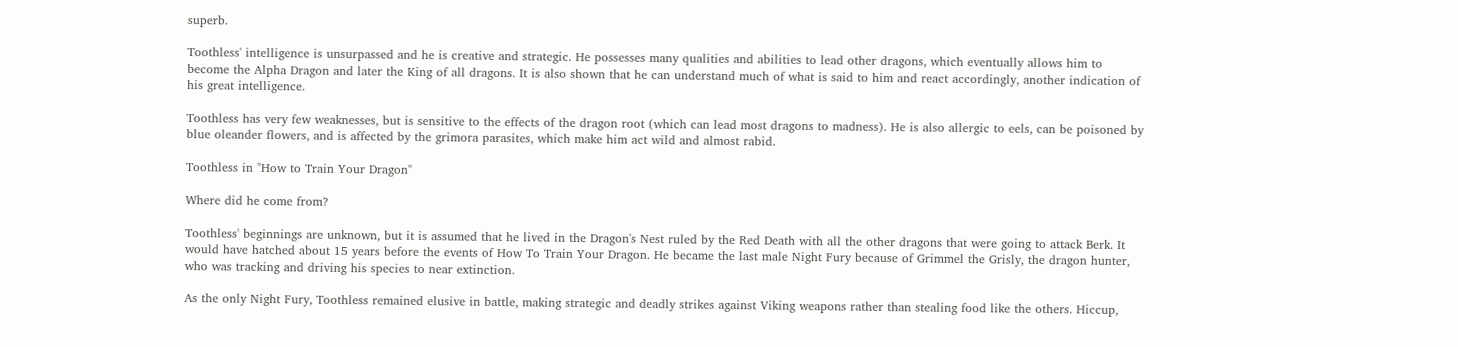superb.

Toothless' intelligence is unsurpassed and he is creative and strategic. He possesses many qualities and abilities to lead other dragons, which eventually allows him to become the Alpha Dragon and later the King of all dragons. It is also shown that he can understand much of what is said to him and react accordingly, another indication of his great intelligence.

Toothless has very few weaknesses, but is sensitive to the effects of the dragon root (which can lead most dragons to madness). He is also allergic to eels, can be poisoned by blue oleander flowers, and is affected by the grimora parasites, which make him act wild and almost rabid.

Toothless in "How to Train Your Dragon"

Where did he come from?

Toothless' beginnings are unknown, but it is assumed that he lived in the Dragon's Nest ruled by the Red Death with all the other dragons that were going to attack Berk. It would have hatched about 15 years before the events of How To Train Your Dragon. He became the last male Night Fury because of Grimmel the Grisly, the dragon hunter, who was tracking and driving his species to near extinction.

As the only Night Fury, Toothless remained elusive in battle, making strategic and deadly strikes against Viking weapons rather than stealing food like the others. Hiccup,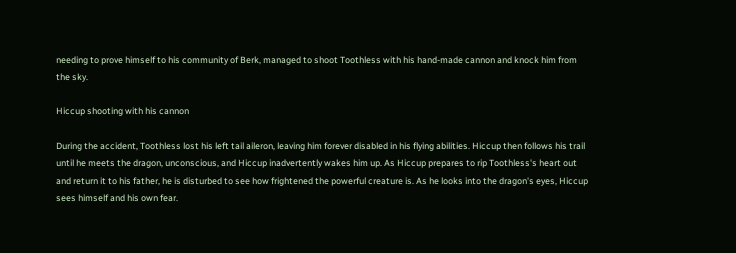needing to prove himself to his community of Berk, managed to shoot Toothless with his hand-made cannon and knock him from the sky.

Hiccup shooting with his cannon

During the accident, Toothless lost his left tail aileron, leaving him forever disabled in his flying abilities. Hiccup then follows his trail until he meets the dragon, unconscious, and Hiccup inadvertently wakes him up. As Hiccup prepares to rip Toothless's heart out and return it to his father, he is disturbed to see how frightened the powerful creature is. As he looks into the dragon's eyes, Hiccup sees himself and his own fear.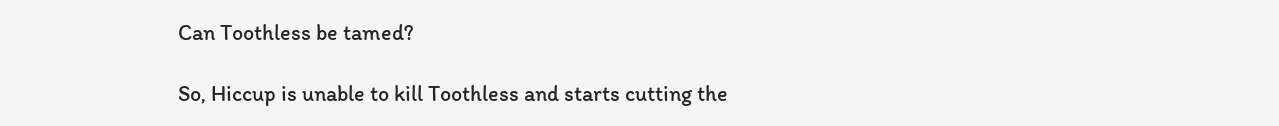Can Toothless be tamed?

So, Hiccup is unable to kill Toothless and starts cutting the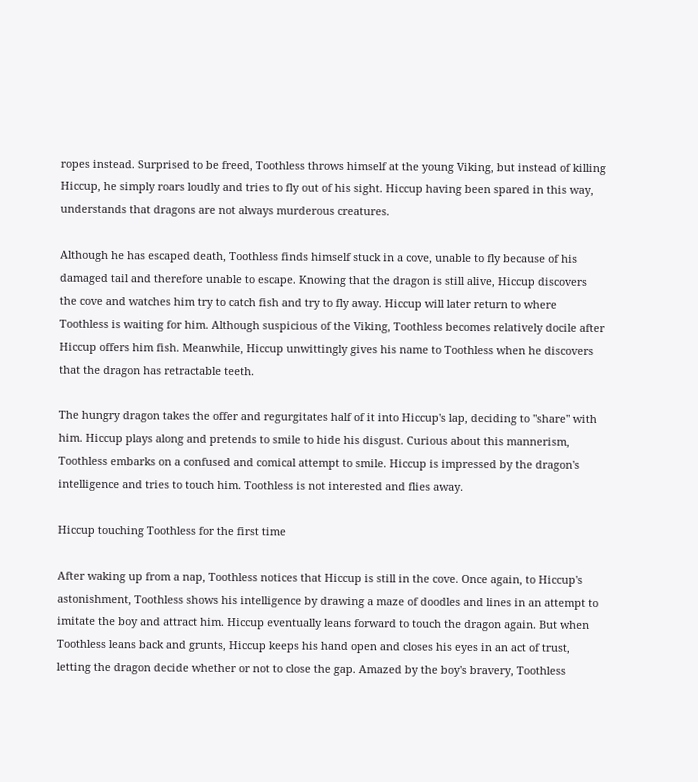ropes instead. Surprised to be freed, Toothless throws himself at the young Viking, but instead of killing Hiccup, he simply roars loudly and tries to fly out of his sight. Hiccup having been spared in this way, understands that dragons are not always murderous creatures.

Although he has escaped death, Toothless finds himself stuck in a cove, unable to fly because of his damaged tail and therefore unable to escape. Knowing that the dragon is still alive, Hiccup discovers the cove and watches him try to catch fish and try to fly away. Hiccup will later return to where Toothless is waiting for him. Although suspicious of the Viking, Toothless becomes relatively docile after Hiccup offers him fish. Meanwhile, Hiccup unwittingly gives his name to Toothless when he discovers that the dragon has retractable teeth.

The hungry dragon takes the offer and regurgitates half of it into Hiccup's lap, deciding to "share" with him. Hiccup plays along and pretends to smile to hide his disgust. Curious about this mannerism, Toothless embarks on a confused and comical attempt to smile. Hiccup is impressed by the dragon's intelligence and tries to touch him. Toothless is not interested and flies away.

Hiccup touching Toothless for the first time

After waking up from a nap, Toothless notices that Hiccup is still in the cove. Once again, to Hiccup's astonishment, Toothless shows his intelligence by drawing a maze of doodles and lines in an attempt to imitate the boy and attract him. Hiccup eventually leans forward to touch the dragon again. But when Toothless leans back and grunts, Hiccup keeps his hand open and closes his eyes in an act of trust, letting the dragon decide whether or not to close the gap. Amazed by the boy's bravery, Toothless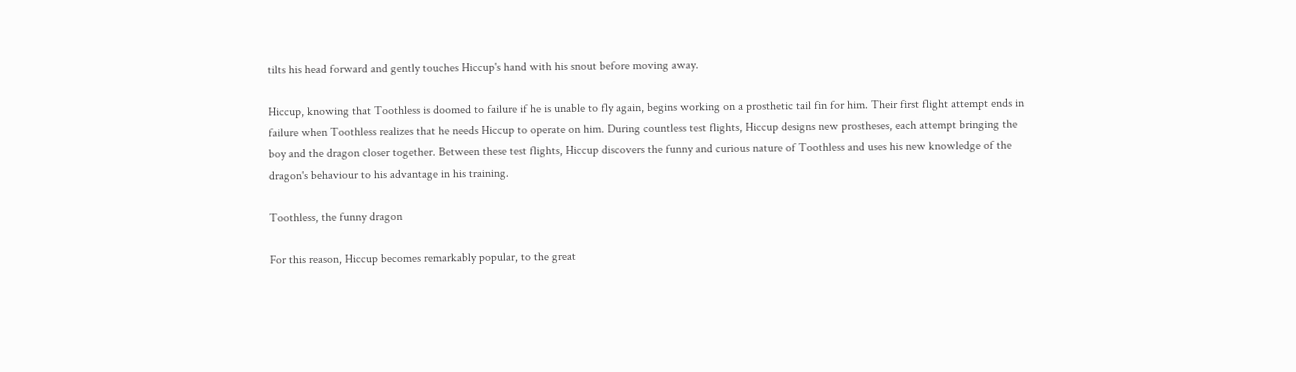tilts his head forward and gently touches Hiccup's hand with his snout before moving away.

Hiccup, knowing that Toothless is doomed to failure if he is unable to fly again, begins working on a prosthetic tail fin for him. Their first flight attempt ends in failure when Toothless realizes that he needs Hiccup to operate on him. During countless test flights, Hiccup designs new prostheses, each attempt bringing the boy and the dragon closer together. Between these test flights, Hiccup discovers the funny and curious nature of Toothless and uses his new knowledge of the dragon's behaviour to his advantage in his training.

Toothless, the funny dragon

For this reason, Hiccup becomes remarkably popular, to the great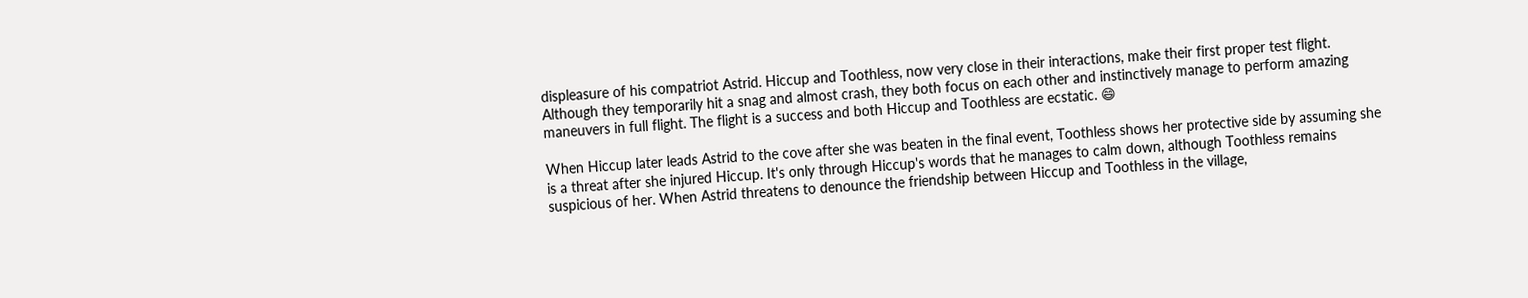displeasure of his compatriot Astrid. Hiccup and Toothless, now very close in their interactions, make their first proper test flight. Although they temporarily hit a snag and almost crash, they both focus on each other and instinctively manage to perform amazing maneuvers in full flight. The flight is a success and both Hiccup and Toothless are ecstatic. 😄

When Hiccup later leads Astrid to the cove after she was beaten in the final event, Toothless shows her protective side by assuming she is a threat after she injured Hiccup. It's only through Hiccup's words that he manages to calm down, although Toothless remains suspicious of her. When Astrid threatens to denounce the friendship between Hiccup and Toothless in the village,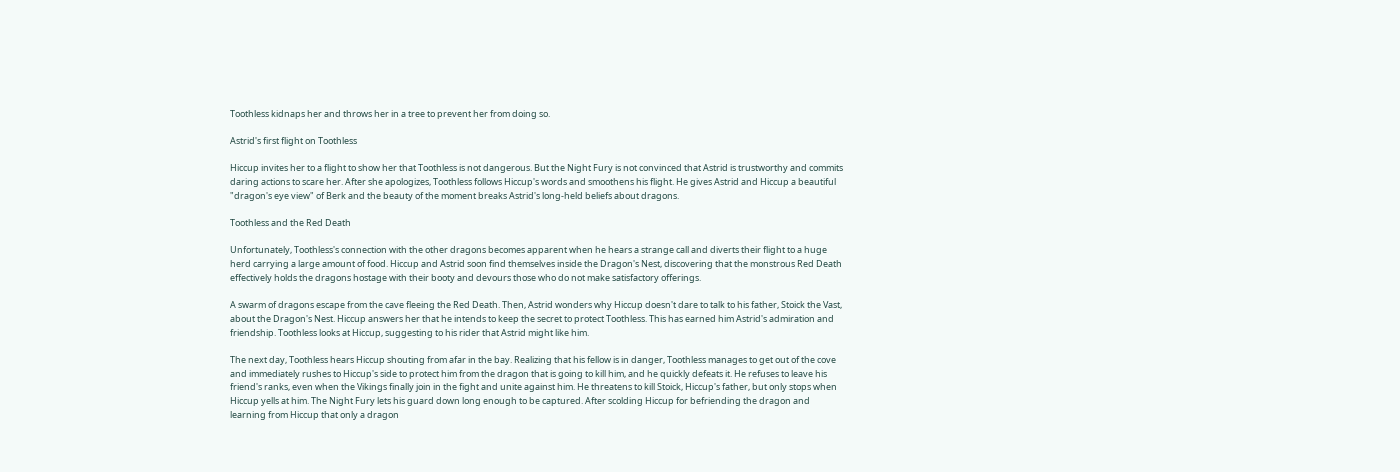Toothless kidnaps her and throws her in a tree to prevent her from doing so.

Astrid's first flight on Toothless

Hiccup invites her to a flight to show her that Toothless is not dangerous. But the Night Fury is not convinced that Astrid is trustworthy and commits daring actions to scare her. After she apologizes, Toothless follows Hiccup's words and smoothens his flight. He gives Astrid and Hiccup a beautiful "dragon's eye view" of Berk and the beauty of the moment breaks Astrid's long-held beliefs about dragons.

Toothless and the Red Death

Unfortunately, Toothless's connection with the other dragons becomes apparent when he hears a strange call and diverts their flight to a huge herd carrying a large amount of food. Hiccup and Astrid soon find themselves inside the Dragon's Nest, discovering that the monstrous Red Death effectively holds the dragons hostage with their booty and devours those who do not make satisfactory offerings.

A swarm of dragons escape from the cave fleeing the Red Death. Then, Astrid wonders why Hiccup doesn't dare to talk to his father, Stoick the Vast, about the Dragon's Nest. Hiccup answers her that he intends to keep the secret to protect Toothless. This has earned him Astrid's admiration and friendship. Toothless looks at Hiccup, suggesting to his rider that Astrid might like him.

The next day, Toothless hears Hiccup shouting from afar in the bay. Realizing that his fellow is in danger, Toothless manages to get out of the cove and immediately rushes to Hiccup's side to protect him from the dragon that is going to kill him, and he quickly defeats it. He refuses to leave his friend's ranks, even when the Vikings finally join in the fight and unite against him. He threatens to kill Stoick, Hiccup's father, but only stops when Hiccup yells at him. The Night Fury lets his guard down long enough to be captured. After scolding Hiccup for befriending the dragon and learning from Hiccup that only a dragon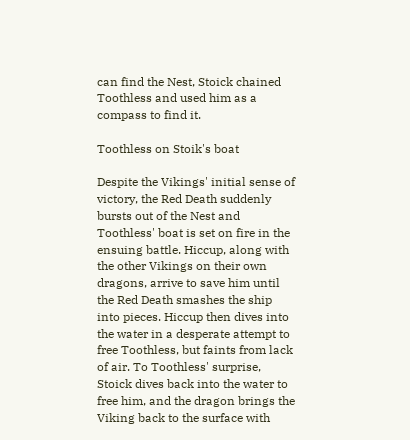can find the Nest, Stoick chained Toothless and used him as a compass to find it.

Toothless on Stoik's boat

Despite the Vikings' initial sense of victory, the Red Death suddenly bursts out of the Nest and Toothless' boat is set on fire in the ensuing battle. Hiccup, along with the other Vikings on their own dragons, arrive to save him until the Red Death smashes the ship into pieces. Hiccup then dives into the water in a desperate attempt to free Toothless, but faints from lack of air. To Toothless' surprise, Stoick dives back into the water to free him, and the dragon brings the Viking back to the surface with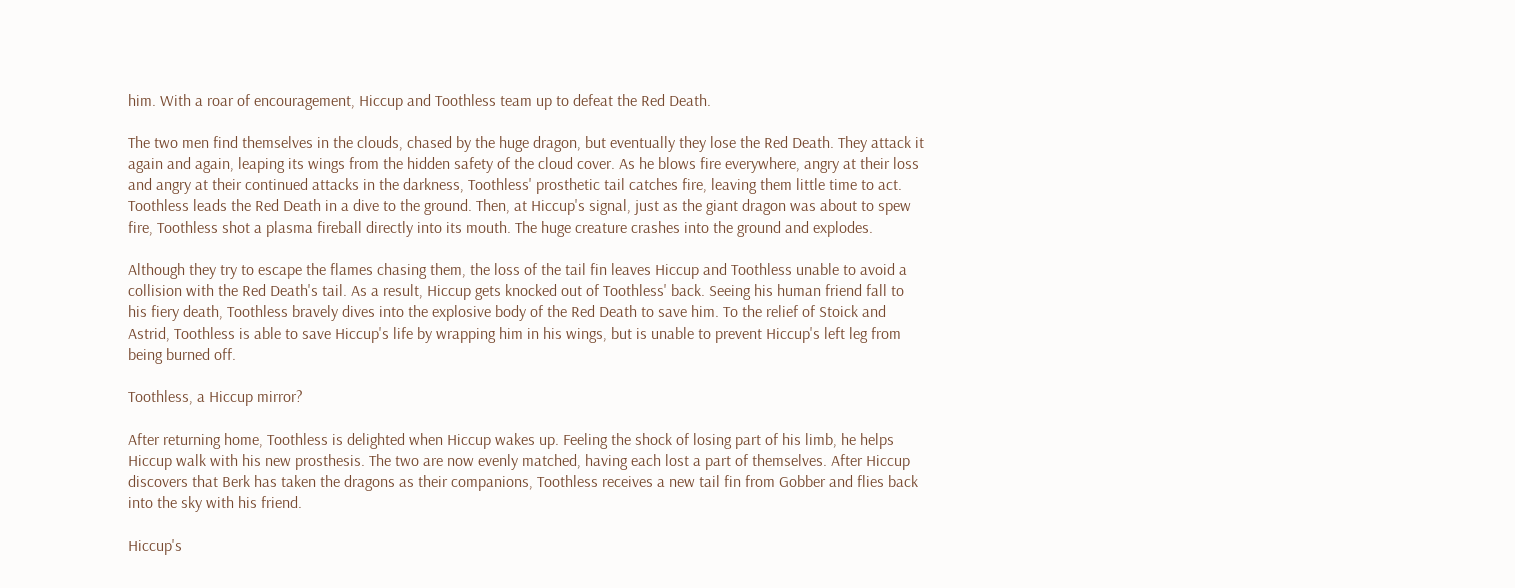him. With a roar of encouragement, Hiccup and Toothless team up to defeat the Red Death.

The two men find themselves in the clouds, chased by the huge dragon, but eventually they lose the Red Death. They attack it again and again, leaping its wings from the hidden safety of the cloud cover. As he blows fire everywhere, angry at their loss and angry at their continued attacks in the darkness, Toothless' prosthetic tail catches fire, leaving them little time to act. Toothless leads the Red Death in a dive to the ground. Then, at Hiccup's signal, just as the giant dragon was about to spew fire, Toothless shot a plasma fireball directly into its mouth. The huge creature crashes into the ground and explodes.

Although they try to escape the flames chasing them, the loss of the tail fin leaves Hiccup and Toothless unable to avoid a collision with the Red Death's tail. As a result, Hiccup gets knocked out of Toothless' back. Seeing his human friend fall to his fiery death, Toothless bravely dives into the explosive body of the Red Death to save him. To the relief of Stoick and Astrid, Toothless is able to save Hiccup's life by wrapping him in his wings, but is unable to prevent Hiccup's left leg from being burned off.

Toothless, a Hiccup mirror?

After returning home, Toothless is delighted when Hiccup wakes up. Feeling the shock of losing part of his limb, he helps Hiccup walk with his new prosthesis. The two are now evenly matched, having each lost a part of themselves. After Hiccup discovers that Berk has taken the dragons as their companions, Toothless receives a new tail fin from Gobber and flies back into the sky with his friend.

Hiccup's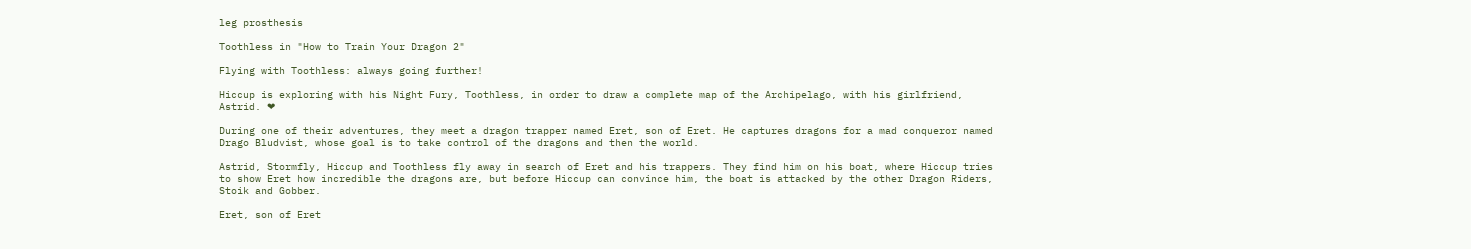leg prosthesis

Toothless in "How to Train Your Dragon 2"

Flying with Toothless: always going further!

Hiccup is exploring with his Night Fury, Toothless, in order to draw a complete map of the Archipelago, with his girlfriend, Astrid. ❤

During one of their adventures, they meet a dragon trapper named Eret, son of Eret. He captures dragons for a mad conqueror named Drago Bludvist, whose goal is to take control of the dragons and then the world.

Astrid, Stormfly, Hiccup and Toothless fly away in search of Eret and his trappers. They find him on his boat, where Hiccup tries to show Eret how incredible the dragons are, but before Hiccup can convince him, the boat is attacked by the other Dragon Riders, Stoik and Gobber.

Eret, son of Eret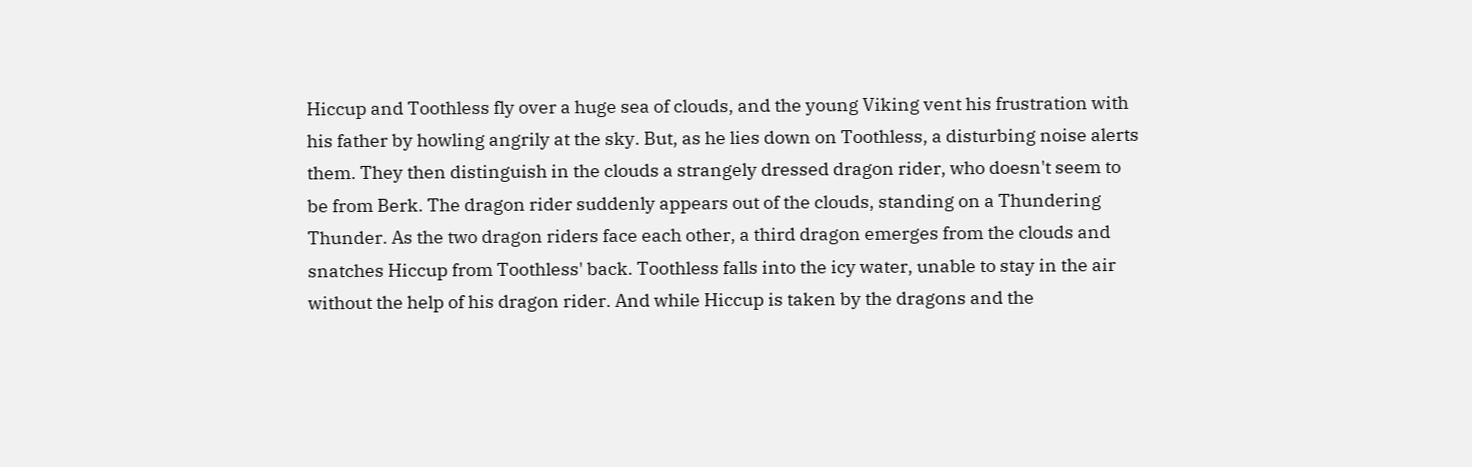Hiccup and Toothless fly over a huge sea of clouds, and the young Viking vent his frustration with his father by howling angrily at the sky. But, as he lies down on Toothless, a disturbing noise alerts them. They then distinguish in the clouds a strangely dressed dragon rider, who doesn't seem to be from Berk. The dragon rider suddenly appears out of the clouds, standing on a Thundering Thunder. As the two dragon riders face each other, a third dragon emerges from the clouds and snatches Hiccup from Toothless' back. Toothless falls into the icy water, unable to stay in the air without the help of his dragon rider. And while Hiccup is taken by the dragons and the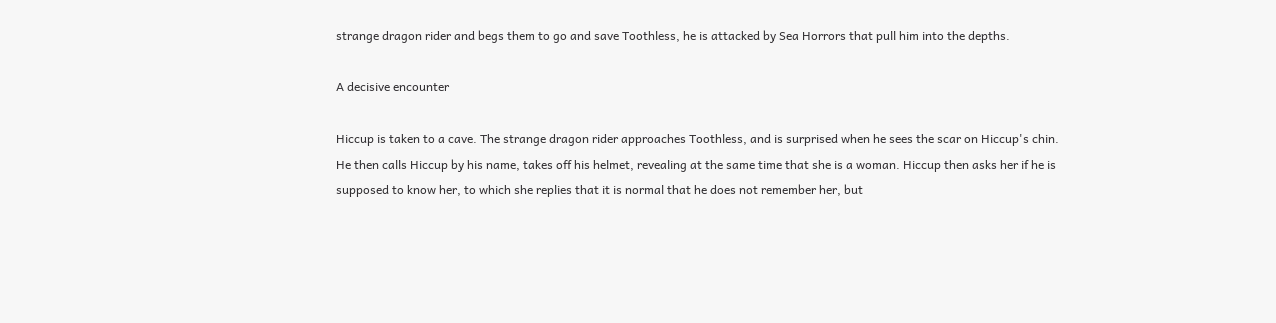strange dragon rider and begs them to go and save Toothless, he is attacked by Sea Horrors that pull him into the depths.

A decisive encounter

Hiccup is taken to a cave. The strange dragon rider approaches Toothless, and is surprised when he sees the scar on Hiccup's chin. He then calls Hiccup by his name, takes off his helmet, revealing at the same time that she is a woman. Hiccup then asks her if he is supposed to know her, to which she replies that it is normal that he does not remember her, but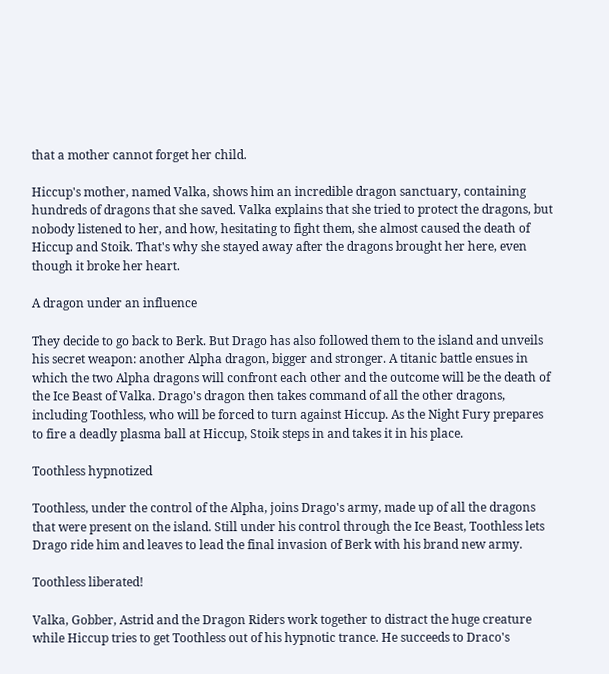that a mother cannot forget her child.

Hiccup's mother, named Valka, shows him an incredible dragon sanctuary, containing hundreds of dragons that she saved. Valka explains that she tried to protect the dragons, but nobody listened to her, and how, hesitating to fight them, she almost caused the death of Hiccup and Stoik. That's why she stayed away after the dragons brought her here, even though it broke her heart.

A dragon under an influence

They decide to go back to Berk. But Drago has also followed them to the island and unveils his secret weapon: another Alpha dragon, bigger and stronger. A titanic battle ensues in which the two Alpha dragons will confront each other and the outcome will be the death of the Ice Beast of Valka. Drago's dragon then takes command of all the other dragons, including Toothless, who will be forced to turn against Hiccup. As the Night Fury prepares to fire a deadly plasma ball at Hiccup, Stoik steps in and takes it in his place.

Toothless hypnotized

Toothless, under the control of the Alpha, joins Drago's army, made up of all the dragons that were present on the island. Still under his control through the Ice Beast, Toothless lets Drago ride him and leaves to lead the final invasion of Berk with his brand new army.

Toothless liberated!

Valka, Gobber, Astrid and the Dragon Riders work together to distract the huge creature while Hiccup tries to get Toothless out of his hypnotic trance. He succeeds to Draco's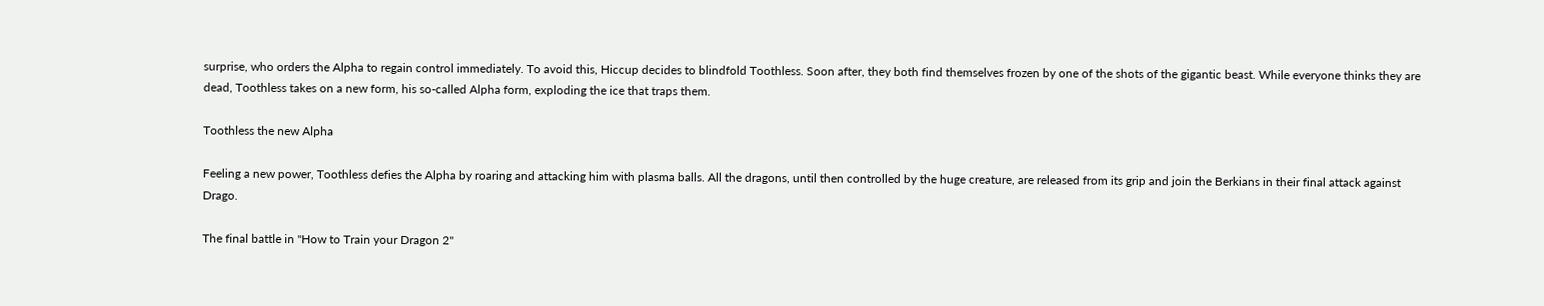surprise, who orders the Alpha to regain control immediately. To avoid this, Hiccup decides to blindfold Toothless. Soon after, they both find themselves frozen by one of the shots of the gigantic beast. While everyone thinks they are dead, Toothless takes on a new form, his so-called Alpha form, exploding the ice that traps them.

Toothless the new Alpha

Feeling a new power, Toothless defies the Alpha by roaring and attacking him with plasma balls. All the dragons, until then controlled by the huge creature, are released from its grip and join the Berkians in their final attack against Drago.

The final battle in "How to Train your Dragon 2"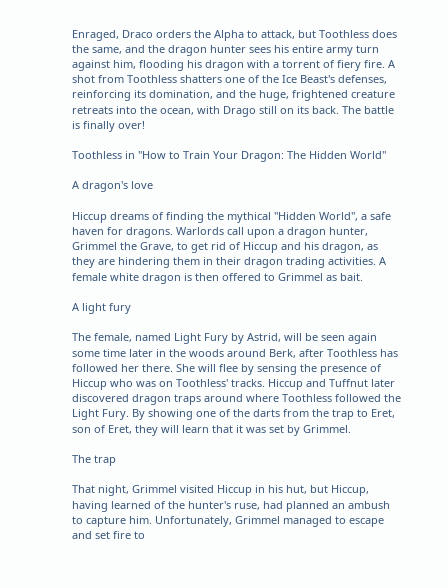Enraged, Draco orders the Alpha to attack, but Toothless does the same, and the dragon hunter sees his entire army turn against him, flooding his dragon with a torrent of fiery fire. A shot from Toothless shatters one of the Ice Beast's defenses, reinforcing its domination, and the huge, frightened creature retreats into the ocean, with Drago still on its back. The battle is finally over!

Toothless in "How to Train Your Dragon: The Hidden World"

A dragon's love

Hiccup dreams of finding the mythical "Hidden World", a safe haven for dragons. Warlords call upon a dragon hunter, Grimmel the Grave, to get rid of Hiccup and his dragon, as they are hindering them in their dragon trading activities. A female white dragon is then offered to Grimmel as bait.

A light fury

The female, named Light Fury by Astrid, will be seen again some time later in the woods around Berk, after Toothless has followed her there. She will flee by sensing the presence of Hiccup who was on Toothless' tracks. Hiccup and Tuffnut later discovered dragon traps around where Toothless followed the Light Fury. By showing one of the darts from the trap to Eret, son of Eret, they will learn that it was set by Grimmel.

The trap

That night, Grimmel visited Hiccup in his hut, but Hiccup, having learned of the hunter's ruse, had planned an ambush to capture him. Unfortunately, Grimmel managed to escape and set fire to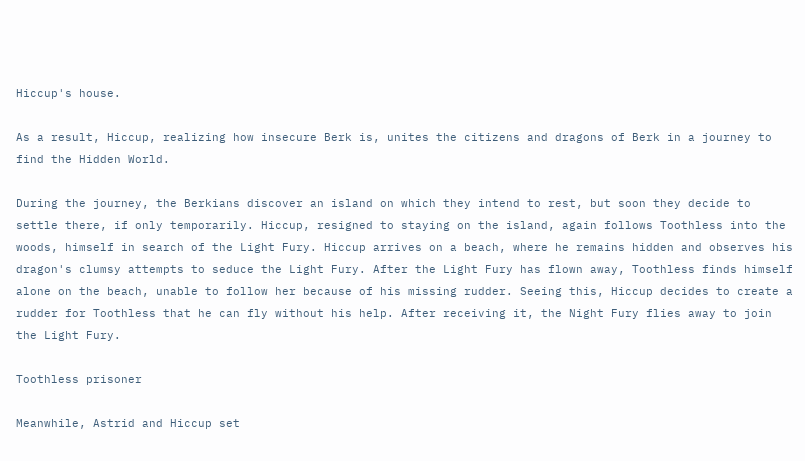Hiccup's house.

As a result, Hiccup, realizing how insecure Berk is, unites the citizens and dragons of Berk in a journey to find the Hidden World.

During the journey, the Berkians discover an island on which they intend to rest, but soon they decide to settle there, if only temporarily. Hiccup, resigned to staying on the island, again follows Toothless into the woods, himself in search of the Light Fury. Hiccup arrives on a beach, where he remains hidden and observes his dragon's clumsy attempts to seduce the Light Fury. After the Light Fury has flown away, Toothless finds himself alone on the beach, unable to follow her because of his missing rudder. Seeing this, Hiccup decides to create a rudder for Toothless that he can fly without his help. After receiving it, the Night Fury flies away to join the Light Fury.

Toothless prisoner

Meanwhile, Astrid and Hiccup set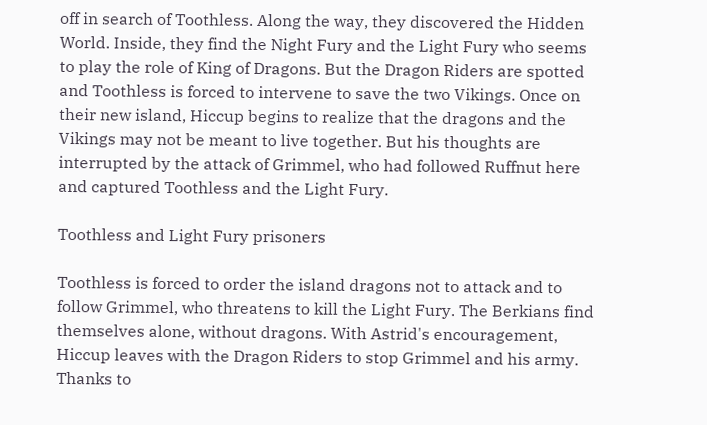off in search of Toothless. Along the way, they discovered the Hidden World. Inside, they find the Night Fury and the Light Fury who seems to play the role of King of Dragons. But the Dragon Riders are spotted and Toothless is forced to intervene to save the two Vikings. Once on their new island, Hiccup begins to realize that the dragons and the Vikings may not be meant to live together. But his thoughts are interrupted by the attack of Grimmel, who had followed Ruffnut here and captured Toothless and the Light Fury.

Toothless and Light Fury prisoners

Toothless is forced to order the island dragons not to attack and to follow Grimmel, who threatens to kill the Light Fury. The Berkians find themselves alone, without dragons. With Astrid's encouragement, Hiccup leaves with the Dragon Riders to stop Grimmel and his army. Thanks to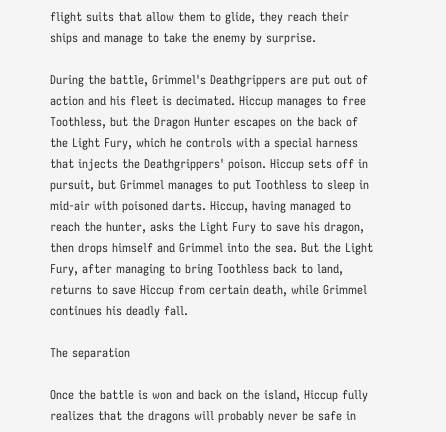flight suits that allow them to glide, they reach their ships and manage to take the enemy by surprise.

During the battle, Grimmel's Deathgrippers are put out of action and his fleet is decimated. Hiccup manages to free Toothless, but the Dragon Hunter escapes on the back of the Light Fury, which he controls with a special harness that injects the Deathgrippers' poison. Hiccup sets off in pursuit, but Grimmel manages to put Toothless to sleep in mid-air with poisoned darts. Hiccup, having managed to reach the hunter, asks the Light Fury to save his dragon, then drops himself and Grimmel into the sea. But the Light Fury, after managing to bring Toothless back to land, returns to save Hiccup from certain death, while Grimmel continues his deadly fall.

The separation

Once the battle is won and back on the island, Hiccup fully realizes that the dragons will probably never be safe in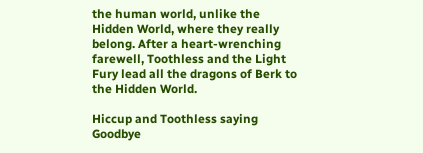the human world, unlike the Hidden World, where they really belong. After a heart-wrenching farewell, Toothless and the Light Fury lead all the dragons of Berk to the Hidden World.

Hiccup and Toothless saying Goodbye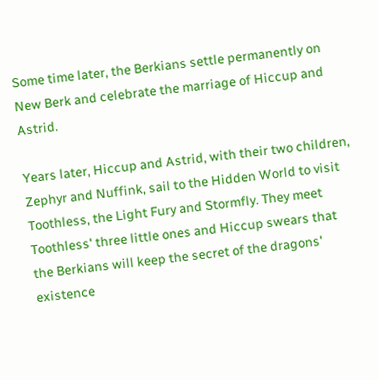Some time later, the Berkians settle permanently on New Berk and celebrate the marriage of Hiccup and Astrid.

Years later, Hiccup and Astrid, with their two children, Zephyr and Nuffink, sail to the Hidden World to visit Toothless, the Light Fury and Stormfly. They meet Toothless' three little ones and Hiccup swears that the Berkians will keep the secret of the dragons' existence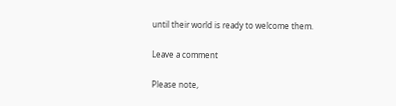until their world is ready to welcome them.

Leave a comment

Please note,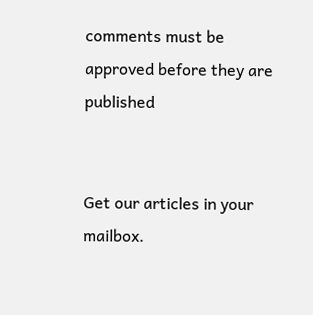comments must be approved before they are published


Get our articles in your mailbox.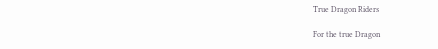True Dragon Riders

For the true Dragon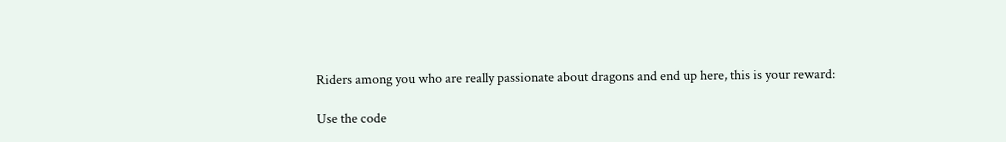Riders among you who are really passionate about dragons and end up here, this is your reward:

Use the code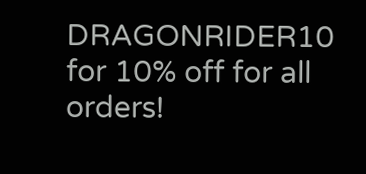DRAGONRIDER10 for 10% off for all orders!